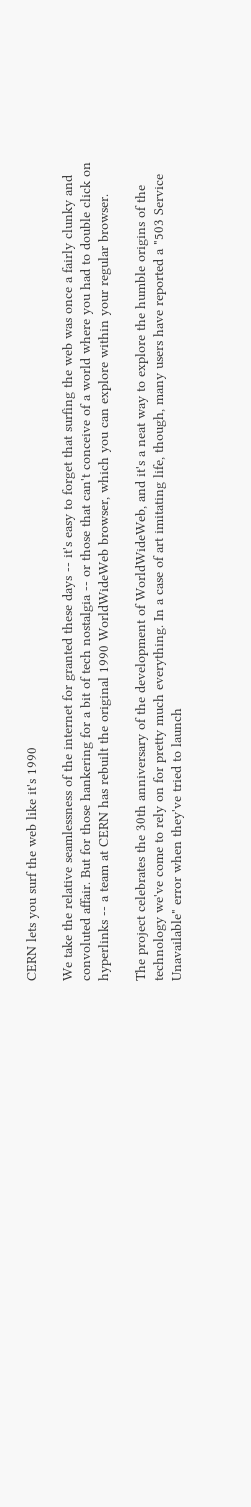CERN lets you surf the web like it's 1990

We take the relative seamlessness of the internet for granted these days -- it's easy to forget that surfing the web was once a fairly clunky and convoluted affair. But for those hankering for a bit of tech nostalgia -- or those that can't conceive of a world where you had to double click on hyperlinks -- a team at CERN has rebuilt the original 1990 WorldWideWeb browser, which you can explore within your regular browser.

The project celebrates the 30th anniversary of the development of WorldWideWeb, and it's a neat way to explore the humble origins of the technology we've come to rely on for pretty much everything. In a case of art imitating life, though, many users have reported a "503 Service Unavailable" error when they've tried to launch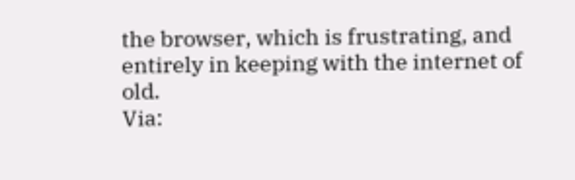the browser, which is frustrating, and entirely in keeping with the internet of old.
Via: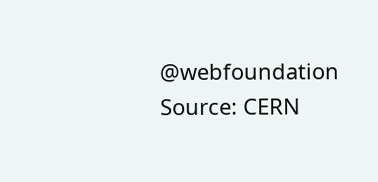@webfoundation
Source: CERN